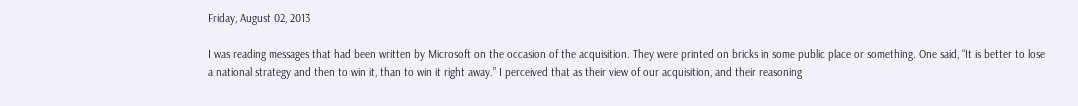Friday, August 02, 2013

I was reading messages that had been written by Microsoft on the occasion of the acquisition. They were printed on bricks in some public place or something. One said, “It is better to lose a national strategy and then to win it, than to win it right away.” I perceived that as their view of our acquisition, and their reasoning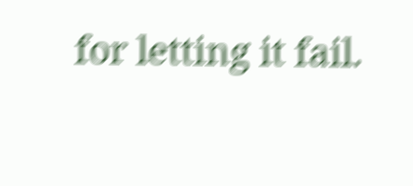for letting it fail.